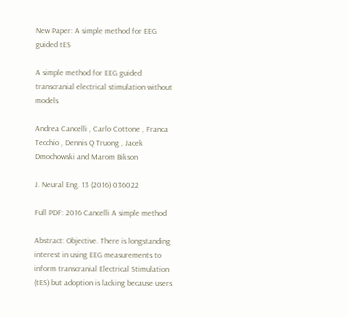New Paper: A simple method for EEG guided tES

A simple method for EEG guided transcranial electrical stimulation without models

Andrea Cancelli , Carlo Cottone , Franca Tecchio , Dennis Q Truong , Jacek Dmochowski and Marom Bikson

J. Neural Eng. 13 (2016) 036022

Full PDF: 2016 Cancelli A simple method

Abstract: Objective. There is longstanding interest in using EEG measurements to inform transcranial Electrical Stimulation (tES) but adoption is lacking because users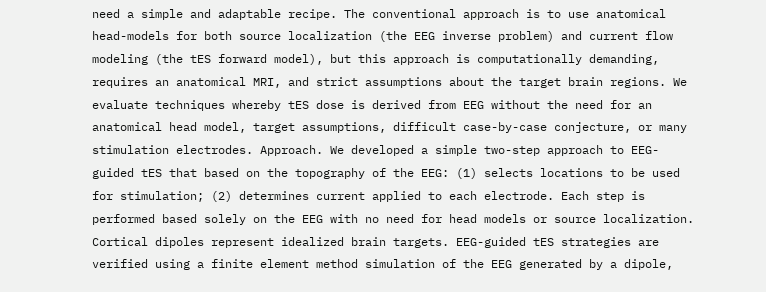need a simple and adaptable recipe. The conventional approach is to use anatomical head-models for both source localization (the EEG inverse problem) and current flow modeling (the tES forward model), but this approach is computationally demanding, requires an anatomical MRI, and strict assumptions about the target brain regions. We evaluate techniques whereby tES dose is derived from EEG without the need for an anatomical head model, target assumptions, difficult case-by-case conjecture, or many stimulation electrodes. Approach. We developed a simple two-step approach to EEG-guided tES that based on the topography of the EEG: (1) selects locations to be used for stimulation; (2) determines current applied to each electrode. Each step is performed based solely on the EEG with no need for head models or source localization. Cortical dipoles represent idealized brain targets. EEG-guided tES strategies are verified using a finite element method simulation of the EEG generated by a dipole,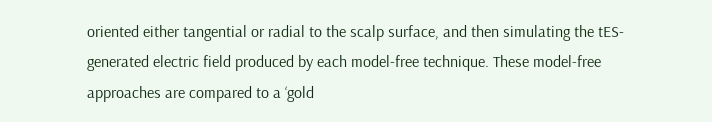oriented either tangential or radial to the scalp surface, and then simulating the tES-generated electric field produced by each model-free technique. These model-free approaches are compared to a ‘gold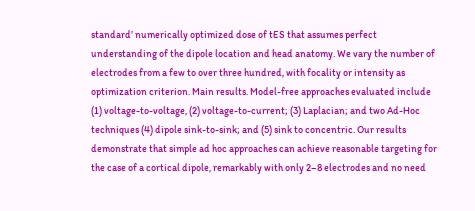standard’ numerically optimized dose of tES that assumes perfect understanding of the dipole location and head anatomy. We vary the number of electrodes from a few to over three hundred, with focality or intensity as optimization criterion. Main results. Model-free approaches evaluated include (1) voltage-to-voltage, (2) voltage-to-current; (3) Laplacian; and two Ad-Hoc techniques (4) dipole sink-to-sink; and (5) sink to concentric. Our results demonstrate that simple ad hoc approaches can achieve reasonable targeting for the case of a cortical dipole, remarkably with only 2–8 electrodes and no need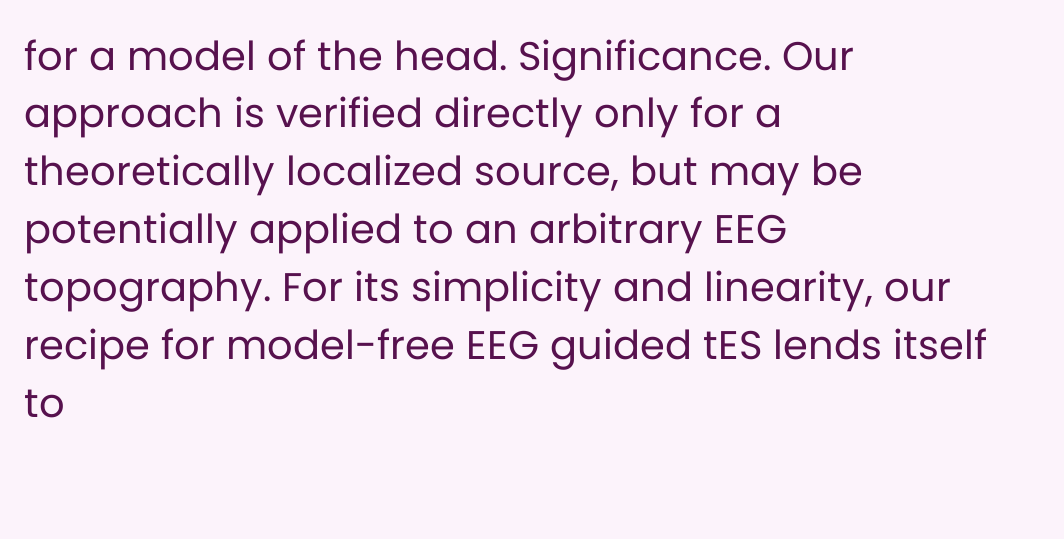for a model of the head. Significance. Our approach is verified directly only for a theoretically localized source, but may be potentially applied to an arbitrary EEG topography. For its simplicity and linearity, our recipe for model-free EEG guided tES lends itself to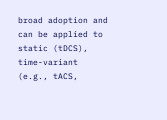broad adoption and can be applied to static (tDCS), time-variant (e.g., tACS,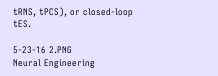tRNS, tPCS), or closed-loop tES.

5-23-16 2.PNG
Neural Engineering